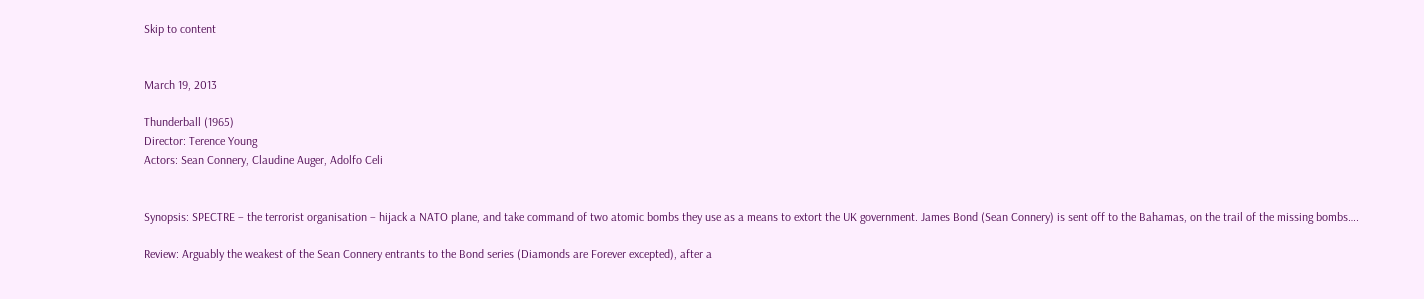Skip to content


March 19, 2013

Thunderball (1965)
Director: Terence Young
Actors: Sean Connery, Claudine Auger, Adolfo Celi


Synopsis: SPECTRE – the terrorist organisation – hijack a NATO plane, and take command of two atomic bombs they use as a means to extort the UK government. James Bond (Sean Connery) is sent off to the Bahamas, on the trail of the missing bombs….

Review: Arguably the weakest of the Sean Connery entrants to the Bond series (Diamonds are Forever excepted), after a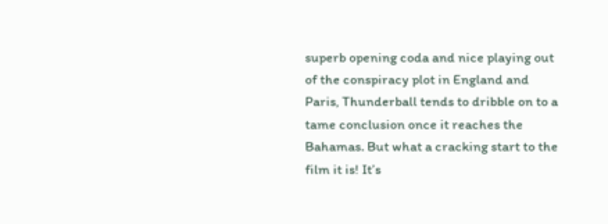superb opening coda and nice playing out of the conspiracy plot in England and Paris, Thunderball tends to dribble on to a tame conclusion once it reaches the Bahamas. But what a cracking start to the film it is! It’s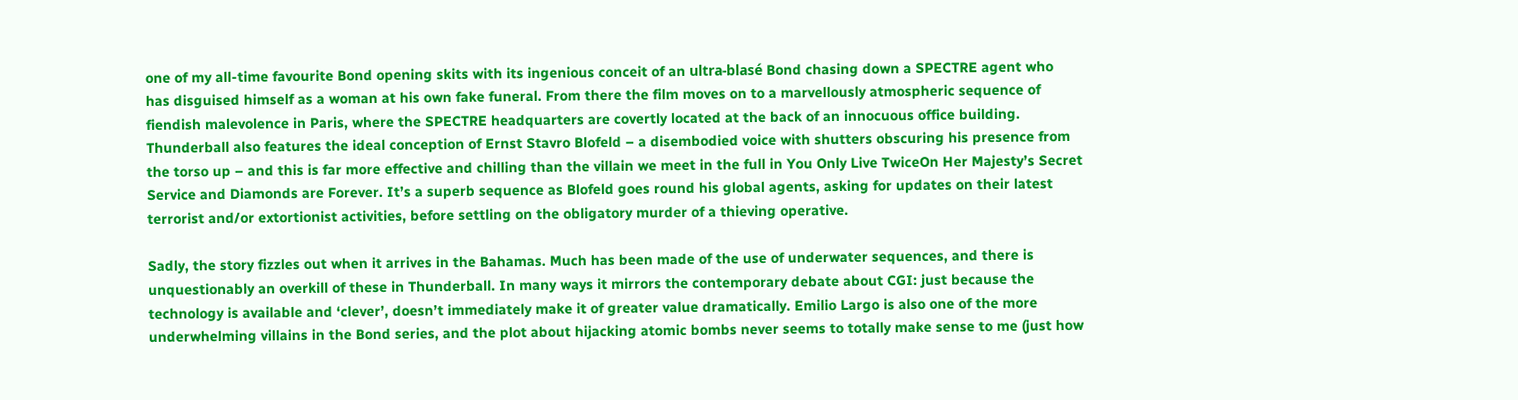one of my all-time favourite Bond opening skits with its ingenious conceit of an ultra-blasé Bond chasing down a SPECTRE agent who has disguised himself as a woman at his own fake funeral. From there the film moves on to a marvellously atmospheric sequence of fiendish malevolence in Paris, where the SPECTRE headquarters are covertly located at the back of an innocuous office building. Thunderball also features the ideal conception of Ernst Stavro Blofeld – a disembodied voice with shutters obscuring his presence from the torso up – and this is far more effective and chilling than the villain we meet in the full in You Only Live TwiceOn Her Majesty’s Secret Service and Diamonds are Forever. It’s a superb sequence as Blofeld goes round his global agents, asking for updates on their latest terrorist and/or extortionist activities, before settling on the obligatory murder of a thieving operative.

Sadly, the story fizzles out when it arrives in the Bahamas. Much has been made of the use of underwater sequences, and there is unquestionably an overkill of these in Thunderball. In many ways it mirrors the contemporary debate about CGI: just because the technology is available and ‘clever’, doesn’t immediately make it of greater value dramatically. Emilio Largo is also one of the more underwhelming villains in the Bond series, and the plot about hijacking atomic bombs never seems to totally make sense to me (just how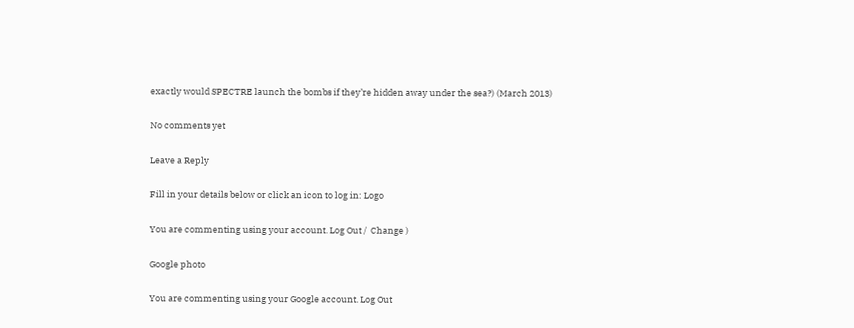exactly would SPECTRE launch the bombs if they’re hidden away under the sea?) (March 2013)

No comments yet

Leave a Reply

Fill in your details below or click an icon to log in: Logo

You are commenting using your account. Log Out /  Change )

Google photo

You are commenting using your Google account. Log Out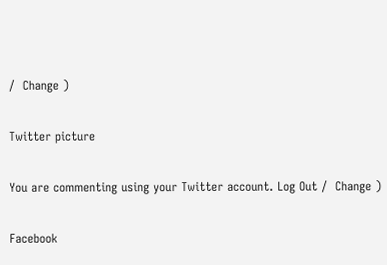/  Change )

Twitter picture

You are commenting using your Twitter account. Log Out /  Change )

Facebook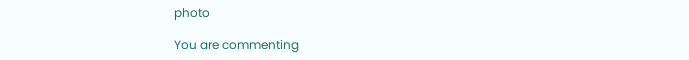photo

You are commenting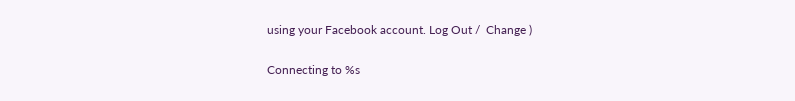using your Facebook account. Log Out /  Change )

Connecting to %s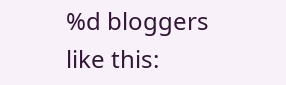%d bloggers like this: